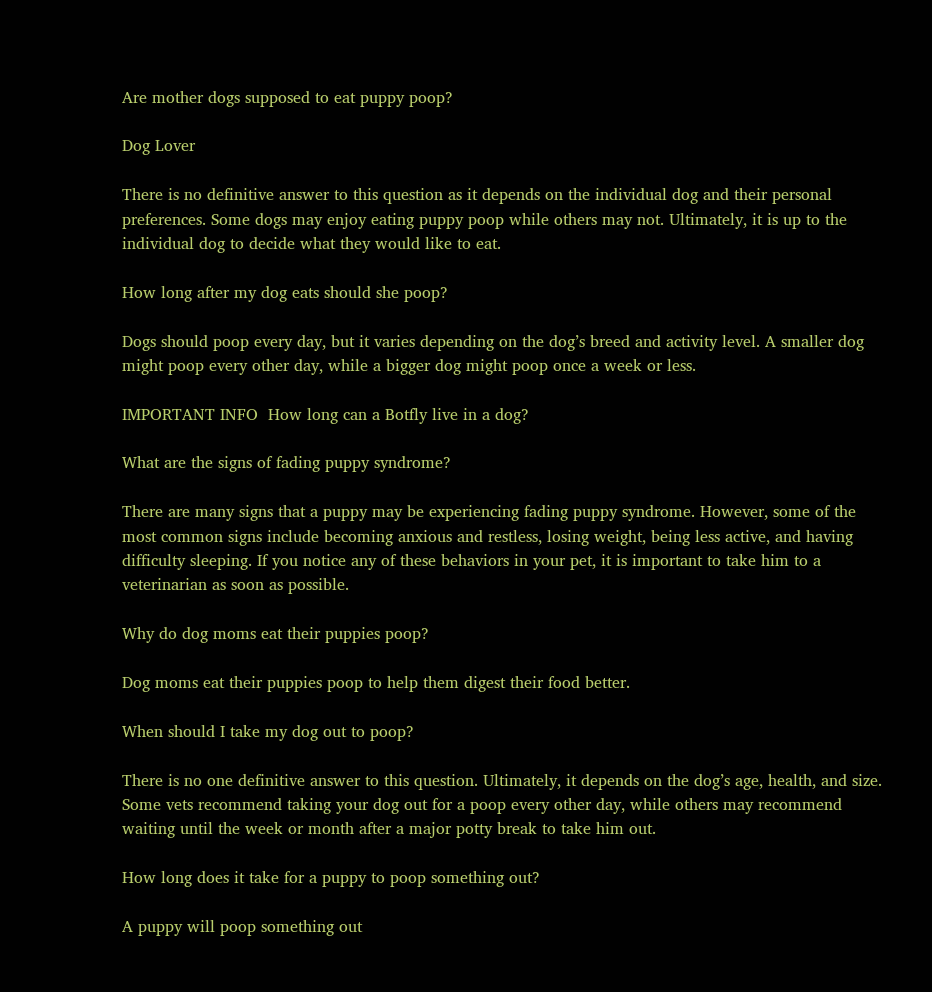Are mother dogs supposed to eat puppy poop?

Dog Lover

There is no definitive answer to this question as it depends on the individual dog and their personal preferences. Some dogs may enjoy eating puppy poop while others may not. Ultimately, it is up to the individual dog to decide what they would like to eat.

How long after my dog eats should she poop?

Dogs should poop every day, but it varies depending on the dog’s breed and activity level. A smaller dog might poop every other day, while a bigger dog might poop once a week or less.

IMPORTANT INFO  How long can a Botfly live in a dog?

What are the signs of fading puppy syndrome?

There are many signs that a puppy may be experiencing fading puppy syndrome. However, some of the most common signs include becoming anxious and restless, losing weight, being less active, and having difficulty sleeping. If you notice any of these behaviors in your pet, it is important to take him to a veterinarian as soon as possible.

Why do dog moms eat their puppies poop?

Dog moms eat their puppies poop to help them digest their food better.

When should I take my dog out to poop?

There is no one definitive answer to this question. Ultimately, it depends on the dog’s age, health, and size. Some vets recommend taking your dog out for a poop every other day, while others may recommend waiting until the week or month after a major potty break to take him out.

How long does it take for a puppy to poop something out?

A puppy will poop something out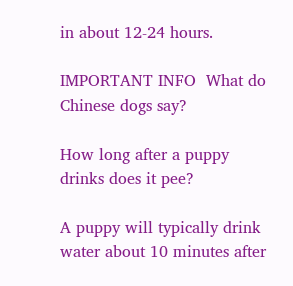in about 12-24 hours.

IMPORTANT INFO  What do Chinese dogs say?

How long after a puppy drinks does it pee?

A puppy will typically drink water about 10 minutes after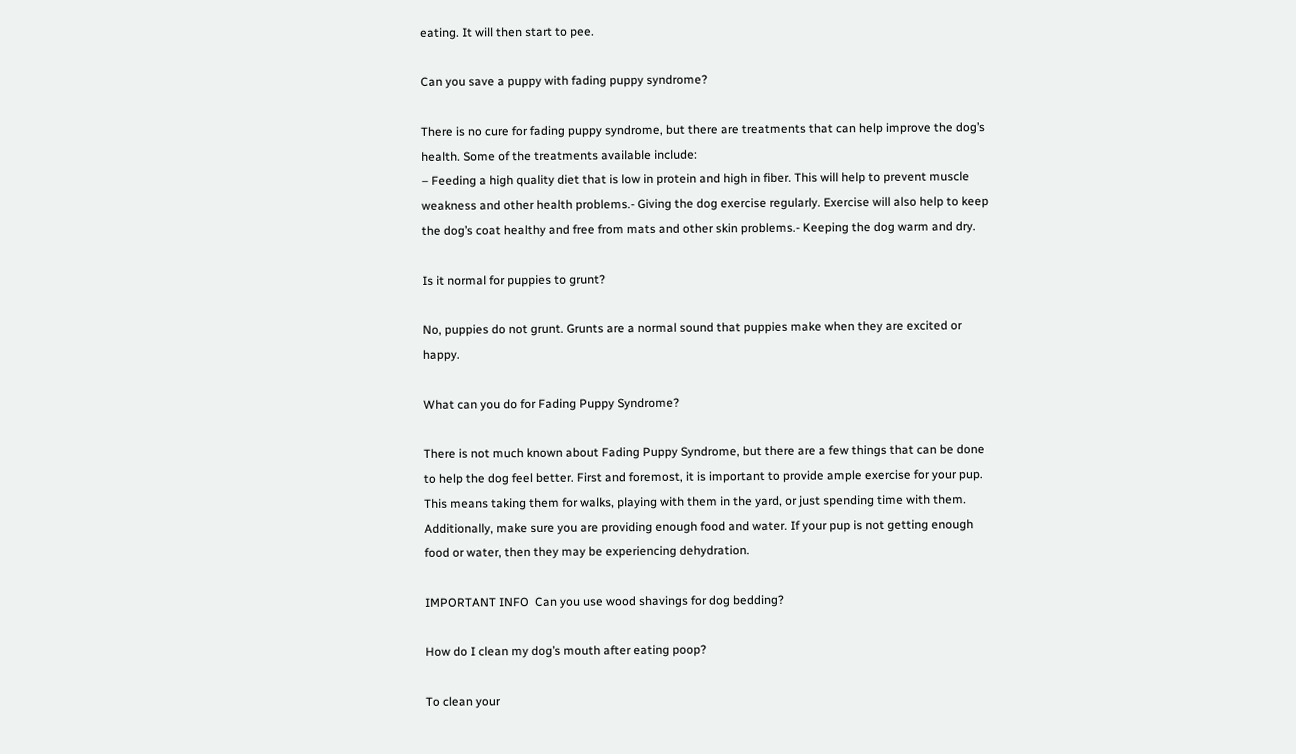eating. It will then start to pee.

Can you save a puppy with fading puppy syndrome?

There is no cure for fading puppy syndrome, but there are treatments that can help improve the dog’s health. Some of the treatments available include:
– Feeding a high quality diet that is low in protein and high in fiber. This will help to prevent muscle weakness and other health problems.- Giving the dog exercise regularly. Exercise will also help to keep the dog’s coat healthy and free from mats and other skin problems.- Keeping the dog warm and dry.

Is it normal for puppies to grunt?

No, puppies do not grunt. Grunts are a normal sound that puppies make when they are excited or happy.

What can you do for Fading Puppy Syndrome?

There is not much known about Fading Puppy Syndrome, but there are a few things that can be done to help the dog feel better. First and foremost, it is important to provide ample exercise for your pup. This means taking them for walks, playing with them in the yard, or just spending time with them. Additionally, make sure you are providing enough food and water. If your pup is not getting enough food or water, then they may be experiencing dehydration.

IMPORTANT INFO  Can you use wood shavings for dog bedding?

How do I clean my dog’s mouth after eating poop?

To clean your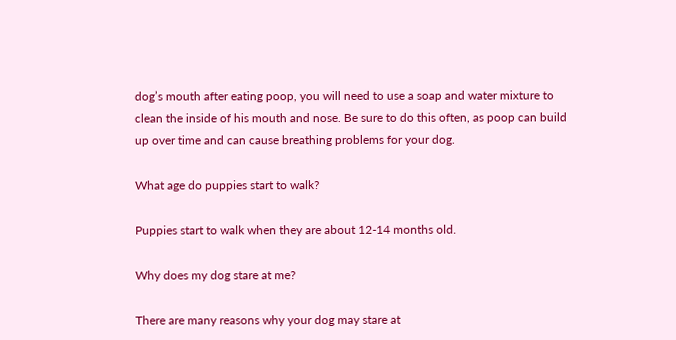dog’s mouth after eating poop, you will need to use a soap and water mixture to clean the inside of his mouth and nose. Be sure to do this often, as poop can build up over time and can cause breathing problems for your dog.

What age do puppies start to walk?

Puppies start to walk when they are about 12-14 months old.

Why does my dog stare at me?

There are many reasons why your dog may stare at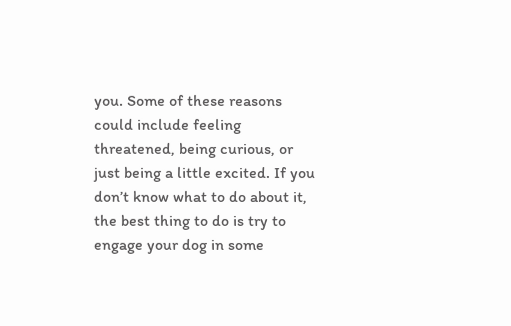you. Some of these reasons could include feeling threatened, being curious, or just being a little excited. If you don’t know what to do about it, the best thing to do is try to engage your dog in some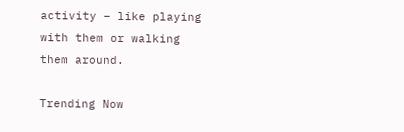activity – like playing with them or walking them around.

Trending Now